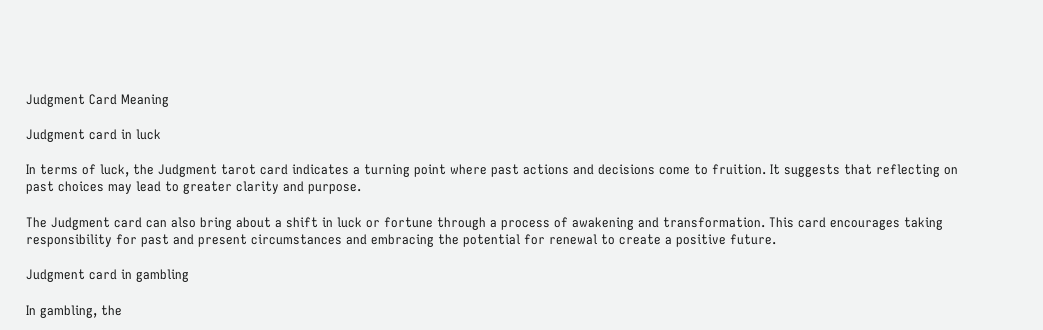Judgment Card Meaning

Judgment card in luck

In terms of luck, the Judgment tarot card indicates a turning point where past actions and decisions come to fruition. It suggests that reflecting on past choices may lead to greater clarity and purpose.

The Judgment card can also bring about a shift in luck or fortune through a process of awakening and transformation. This card encourages taking responsibility for past and present circumstances and embracing the potential for renewal to create a positive future.

Judgment card in gambling

In gambling, the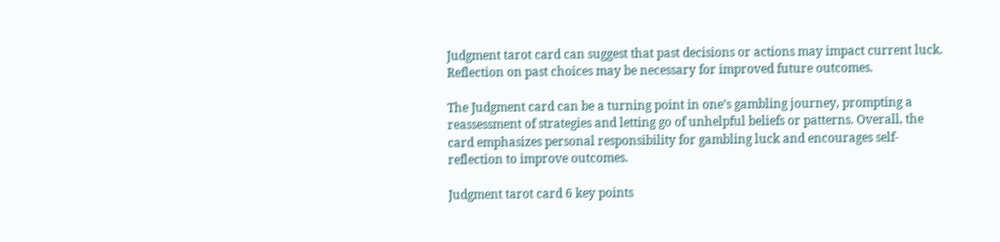Judgment tarot card can suggest that past decisions or actions may impact current luck. Reflection on past choices may be necessary for improved future outcomes.

The Judgment card can be a turning point in one’s gambling journey, prompting a reassessment of strategies and letting go of unhelpful beliefs or patterns. Overall, the card emphasizes personal responsibility for gambling luck and encourages self-reflection to improve outcomes.

Judgment tarot card 6 key points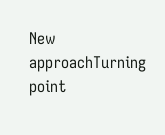New approachTurning point